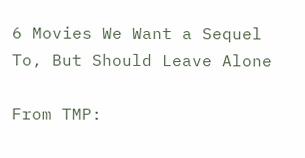6 Movies We Want a Sequel To, But Should Leave Alone

From TMP: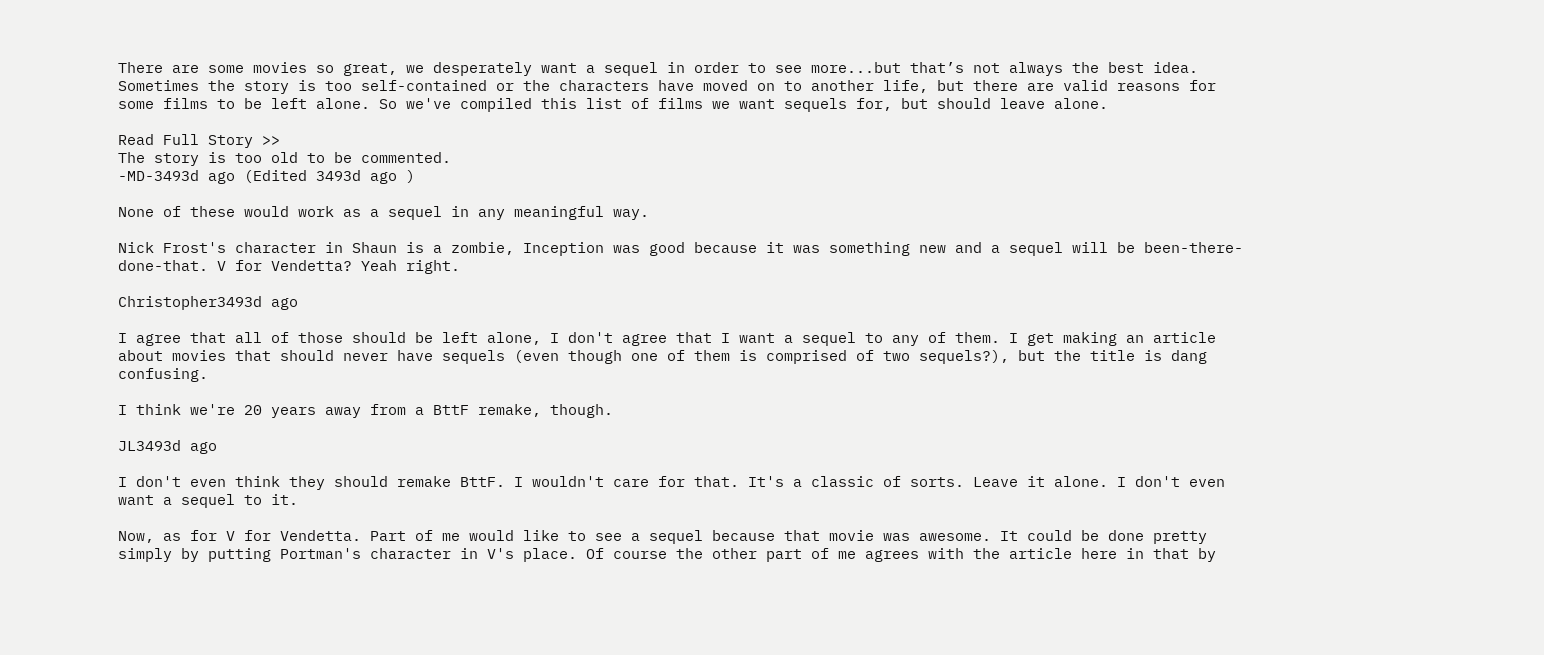There are some movies so great, we desperately want a sequel in order to see more...but that’s not always the best idea. Sometimes the story is too self-contained or the characters have moved on to another life, but there are valid reasons for some films to be left alone. So we've compiled this list of films we want sequels for, but should leave alone.

Read Full Story >>
The story is too old to be commented.
-MD-3493d ago (Edited 3493d ago )

None of these would work as a sequel in any meaningful way.

Nick Frost's character in Shaun is a zombie, Inception was good because it was something new and a sequel will be been-there-done-that. V for Vendetta? Yeah right.

Christopher3493d ago

I agree that all of those should be left alone, I don't agree that I want a sequel to any of them. I get making an article about movies that should never have sequels (even though one of them is comprised of two sequels?), but the title is dang confusing.

I think we're 20 years away from a BttF remake, though.

JL3493d ago

I don't even think they should remake BttF. I wouldn't care for that. It's a classic of sorts. Leave it alone. I don't even want a sequel to it.

Now, as for V for Vendetta. Part of me would like to see a sequel because that movie was awesome. It could be done pretty simply by putting Portman's character in V's place. Of course the other part of me agrees with the article here in that by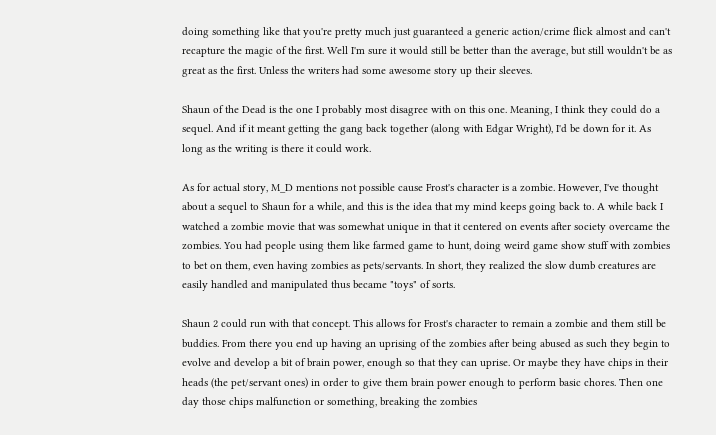doing something like that you're pretty much just guaranteed a generic action/crime flick almost and can't recapture the magic of the first. Well I'm sure it would still be better than the average, but still wouldn't be as great as the first. Unless the writers had some awesome story up their sleeves.

Shaun of the Dead is the one I probably most disagree with on this one. Meaning, I think they could do a sequel. And if it meant getting the gang back together (along with Edgar Wright), I'd be down for it. As long as the writing is there it could work.

As for actual story, M_D mentions not possible cause Frost's character is a zombie. However, I've thought about a sequel to Shaun for a while, and this is the idea that my mind keeps going back to. A while back I watched a zombie movie that was somewhat unique in that it centered on events after society overcame the zombies. You had people using them like farmed game to hunt, doing weird game show stuff with zombies to bet on them, even having zombies as pets/servants. In short, they realized the slow dumb creatures are easily handled and manipulated thus became "toys" of sorts.

Shaun 2 could run with that concept. This allows for Frost's character to remain a zombie and them still be buddies. From there you end up having an uprising of the zombies after being abused as such they begin to evolve and develop a bit of brain power, enough so that they can uprise. Or maybe they have chips in their heads (the pet/servant ones) in order to give them brain power enough to perform basic chores. Then one day those chips malfunction or something, breaking the zombies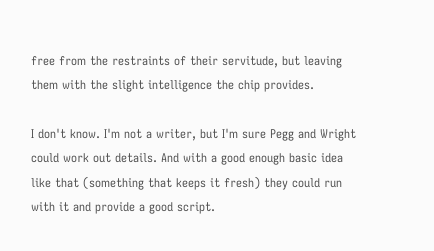free from the restraints of their servitude, but leaving them with the slight intelligence the chip provides.

I don't know. I'm not a writer, but I'm sure Pegg and Wright could work out details. And with a good enough basic idea like that (something that keeps it fresh) they could run with it and provide a good script.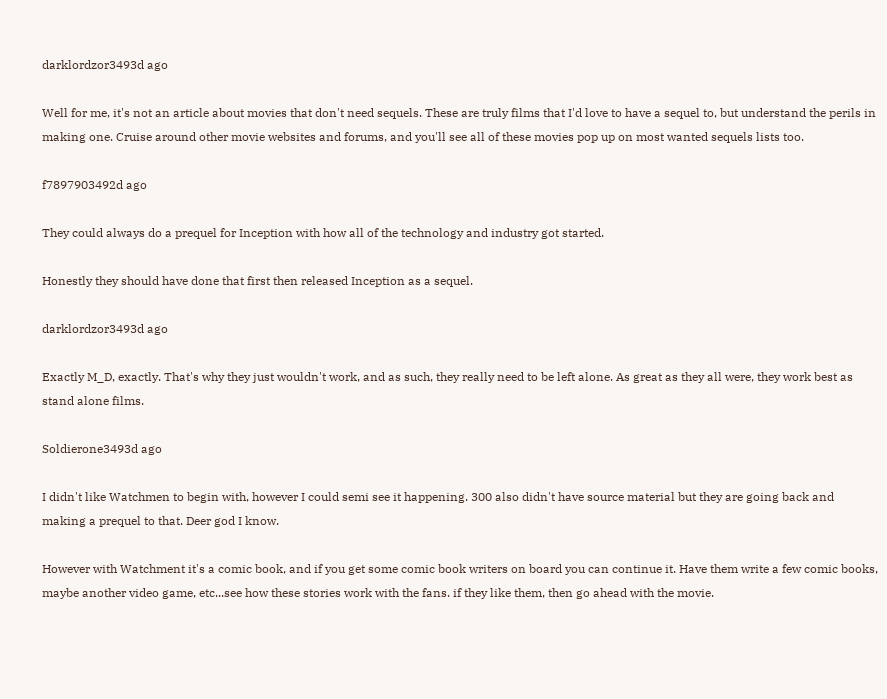darklordzor3493d ago

Well for me, it's not an article about movies that don't need sequels. These are truly films that I'd love to have a sequel to, but understand the perils in making one. Cruise around other movie websites and forums, and you'll see all of these movies pop up on most wanted sequels lists too.

f7897903492d ago

They could always do a prequel for Inception with how all of the technology and industry got started.

Honestly they should have done that first then released Inception as a sequel.

darklordzor3493d ago

Exactly M_D, exactly. That's why they just wouldn't work, and as such, they really need to be left alone. As great as they all were, they work best as stand alone films.

Soldierone3493d ago

I didn't like Watchmen to begin with, however I could semi see it happening. 300 also didn't have source material but they are going back and making a prequel to that. Deer god I know.

However with Watchment it's a comic book, and if you get some comic book writers on board you can continue it. Have them write a few comic books, maybe another video game, etc...see how these stories work with the fans. if they like them, then go ahead with the movie.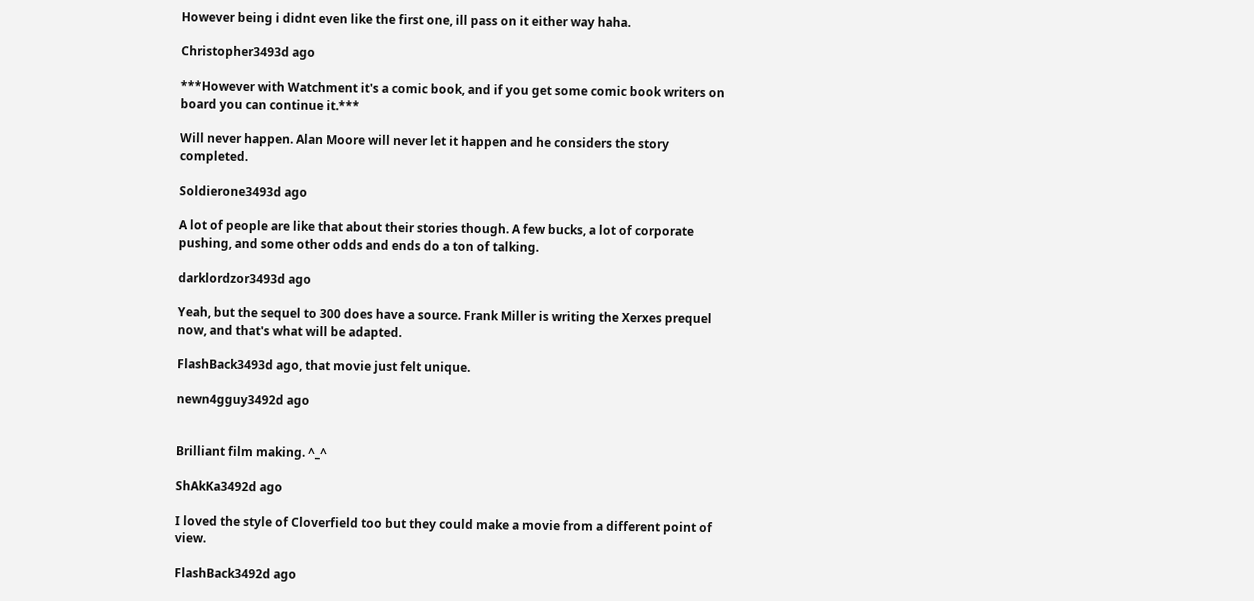However being i didnt even like the first one, ill pass on it either way haha.

Christopher3493d ago

***However with Watchment it's a comic book, and if you get some comic book writers on board you can continue it.***

Will never happen. Alan Moore will never let it happen and he considers the story completed.

Soldierone3493d ago

A lot of people are like that about their stories though. A few bucks, a lot of corporate pushing, and some other odds and ends do a ton of talking.

darklordzor3493d ago

Yeah, but the sequel to 300 does have a source. Frank Miller is writing the Xerxes prequel now, and that's what will be adapted.

FlashBack3493d ago, that movie just felt unique.

newn4gguy3492d ago


Brilliant film making. ^_^

ShAkKa3492d ago

I loved the style of Cloverfield too but they could make a movie from a different point of view.

FlashBack3492d ago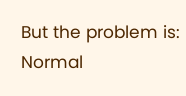But the problem is: Normal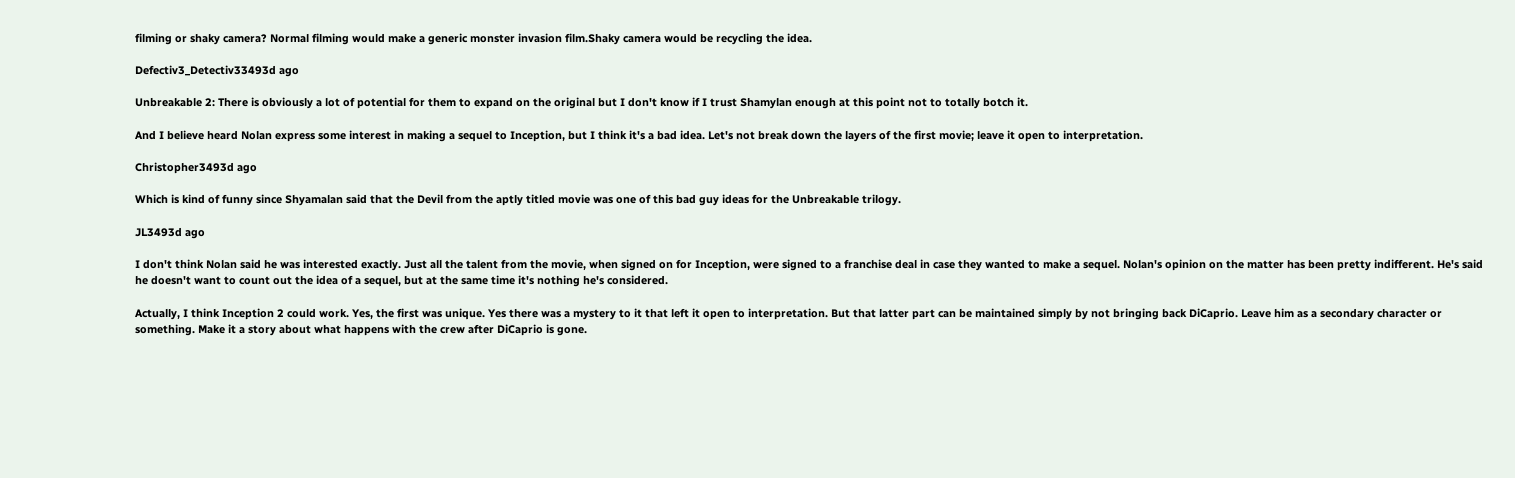filming or shaky camera? Normal filming would make a generic monster invasion film.Shaky camera would be recycling the idea.

Defectiv3_Detectiv33493d ago

Unbreakable 2: There is obviously a lot of potential for them to expand on the original but I don't know if I trust Shamylan enough at this point not to totally botch it.

And I believe heard Nolan express some interest in making a sequel to Inception, but I think it's a bad idea. Let's not break down the layers of the first movie; leave it open to interpretation.

Christopher3493d ago

Which is kind of funny since Shyamalan said that the Devil from the aptly titled movie was one of this bad guy ideas for the Unbreakable trilogy.

JL3493d ago

I don't think Nolan said he was interested exactly. Just all the talent from the movie, when signed on for Inception, were signed to a franchise deal in case they wanted to make a sequel. Nolan's opinion on the matter has been pretty indifferent. He's said he doesn't want to count out the idea of a sequel, but at the same time it's nothing he's considered.

Actually, I think Inception 2 could work. Yes, the first was unique. Yes there was a mystery to it that left it open to interpretation. But that latter part can be maintained simply by not bringing back DiCaprio. Leave him as a secondary character or something. Make it a story about what happens with the crew after DiCaprio is gone.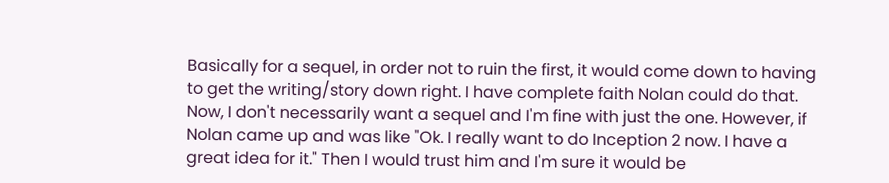Basically for a sequel, in order not to ruin the first, it would come down to having to get the writing/story down right. I have complete faith Nolan could do that. Now, I don't necessarily want a sequel and I'm fine with just the one. However, if Nolan came up and was like "Ok. I really want to do Inception 2 now. I have a great idea for it." Then I would trust him and I'm sure it would be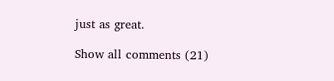just as great.

Show all comments (21)